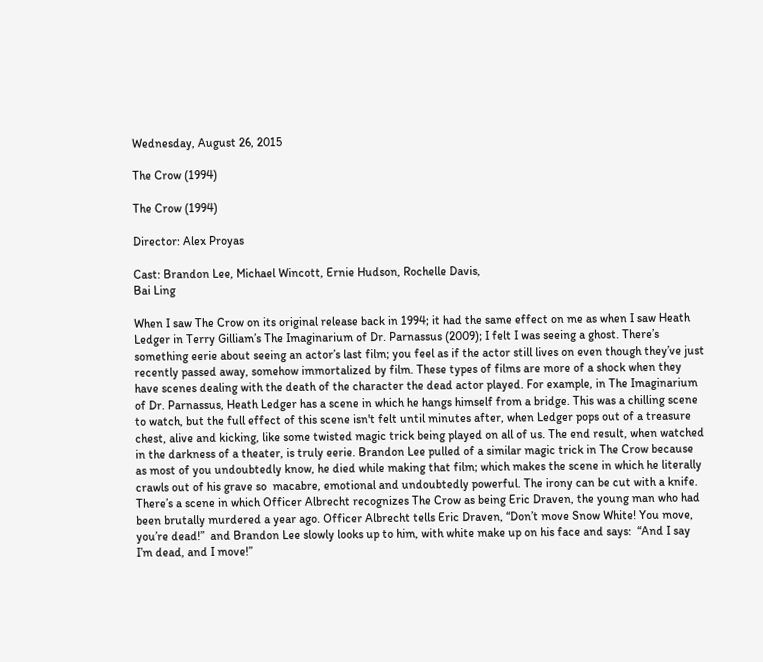Wednesday, August 26, 2015

The Crow (1994)

The Crow (1994)

Director: Alex Proyas

Cast: Brandon Lee, Michael Wincott, Ernie Hudson, Rochelle Davis,
Bai Ling

When I saw The Crow on its original release back in 1994; it had the same effect on me as when I saw Heath Ledger in Terry Gilliam’s The Imaginarium of Dr. Parnassus (2009); I felt I was seeing a ghost. There’s something eerie about seeing an actor’s last film; you feel as if the actor still lives on even though they’ve just recently passed away, somehow immortalized by film. These types of films are more of a shock when they have scenes dealing with the death of the character the dead actor played. For example, in The Imaginarium of Dr. Parnassus, Heath Ledger has a scene in which he hangs himself from a bridge. This was a chilling scene to watch, but the full effect of this scene isn't felt until minutes after, when Ledger pops out of a treasure chest, alive and kicking, like some twisted magic trick being played on all of us. The end result, when watched in the darkness of a theater, is truly eerie. Brandon Lee pulled of a similar magic trick in The Crow because as most of you undoubtedly know, he died while making that film; which makes the scene in which he literally crawls out of his grave so  macabre, emotional and undoubtedly powerful. The irony can be cut with a knife. There’s a scene in which Officer Albrecht recognizes The Crow as being Eric Draven, the young man who had been brutally murdered a year ago. Officer Albrecht tells Eric Draven, “Don’t move Snow White! You move, you’re dead!”  and Brandon Lee slowly looks up to him, with white make up on his face and says:  “And I say I’m dead, and I move!”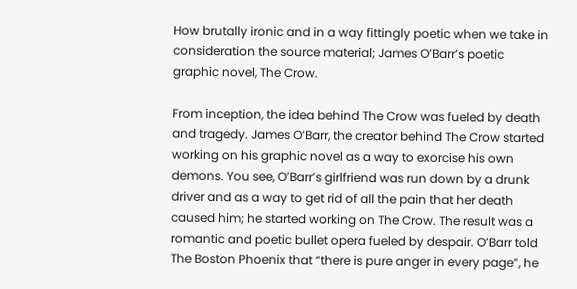How brutally ironic and in a way fittingly poetic when we take in consideration the source material; James O’Barr’s poetic graphic novel, The Crow.

From inception, the idea behind The Crow was fueled by death and tragedy. James O’Barr, the creator behind The Crow started working on his graphic novel as a way to exorcise his own demons. You see, O’Barr’s girlfriend was run down by a drunk driver and as a way to get rid of all the pain that her death caused him; he started working on The Crow. The result was a romantic and poetic bullet opera fueled by despair. O’Barr told The Boston Phoenix that “there is pure anger in every page”, he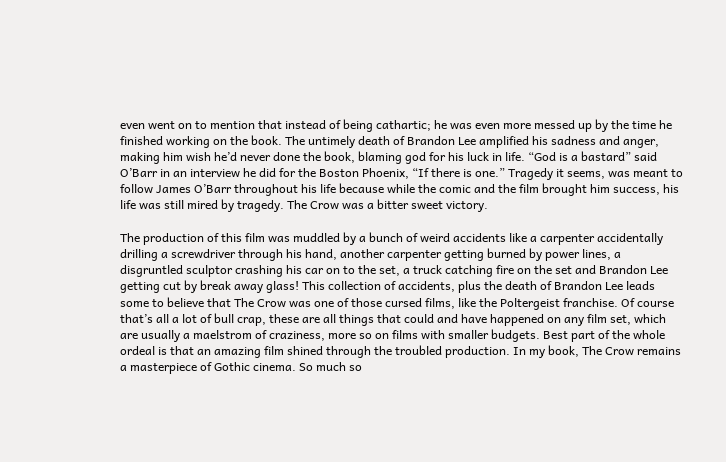even went on to mention that instead of being cathartic; he was even more messed up by the time he finished working on the book. The untimely death of Brandon Lee amplified his sadness and anger, making him wish he’d never done the book, blaming god for his luck in life. “God is a bastard” said O’Barr in an interview he did for the Boston Phoenix, “If there is one.” Tragedy it seems, was meant to follow James O’Barr throughout his life because while the comic and the film brought him success, his life was still mired by tragedy. The Crow was a bitter sweet victory.

The production of this film was muddled by a bunch of weird accidents like a carpenter accidentally drilling a screwdriver through his hand, another carpenter getting burned by power lines, a disgruntled sculptor crashing his car on to the set, a truck catching fire on the set and Brandon Lee getting cut by break away glass! This collection of accidents, plus the death of Brandon Lee leads some to believe that The Crow was one of those cursed films, like the Poltergeist franchise. Of course that’s all a lot of bull crap, these are all things that could and have happened on any film set, which are usually a maelstrom of craziness, more so on films with smaller budgets. Best part of the whole ordeal is that an amazing film shined through the troubled production. In my book, The Crow remains a masterpiece of Gothic cinema. So much so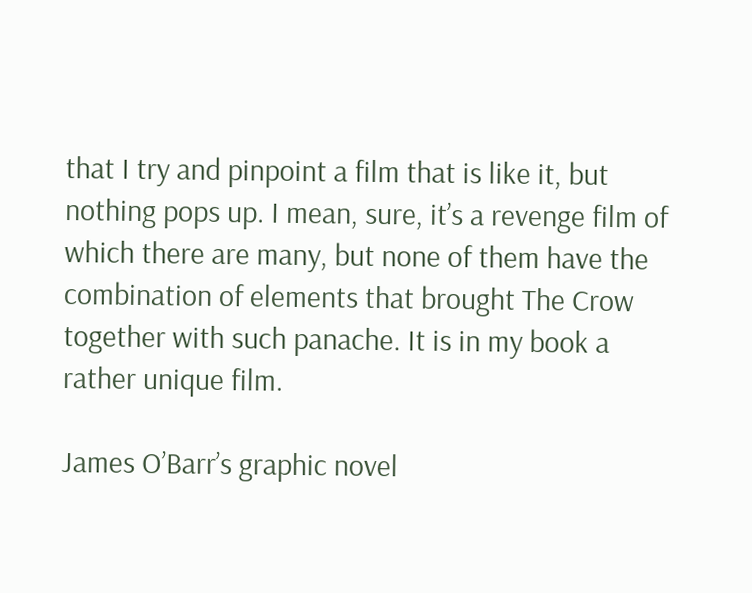that I try and pinpoint a film that is like it, but nothing pops up. I mean, sure, it’s a revenge film of which there are many, but none of them have the combination of elements that brought The Crow together with such panache. It is in my book a rather unique film.

James O’Barr’s graphic novel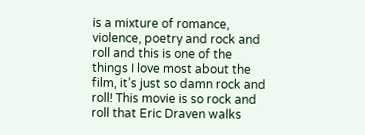is a mixture of romance, violence, poetry and rock and roll and this is one of the things I love most about the film, it’s just so damn rock and roll! This movie is so rock and roll that Eric Draven walks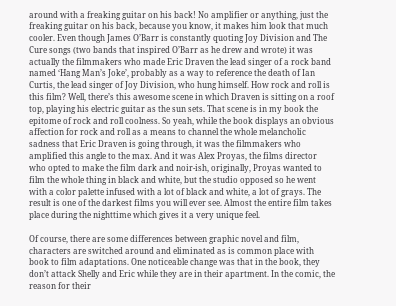around with a freaking guitar on his back! No amplifier or anything, just the freaking guitar on his back, because you know, it makes him look that much cooler. Even though James O’Barr is constantly quoting Joy Division and The Cure songs (two bands that inspired O’Barr as he drew and wrote) it was actually the filmmakers who made Eric Draven the lead singer of a rock band named ‘Hang Man’s Joke’, probably as a way to reference the death of Ian Curtis, the lead singer of Joy Division, who hung himself. How rock and roll is this film? Well, there’s this awesome scene in which Draven is sitting on a roof top, playing his electric guitar as the sun sets. That scene is in my book the epitome of rock and roll coolness. So yeah, while the book displays an obvious affection for rock and roll as a means to channel the whole melancholic sadness that Eric Draven is going through, it was the filmmakers who amplified this angle to the max. And it was Alex Proyas, the films director who opted to make the film dark and noir-ish, originally, Proyas wanted to film the whole thing in black and white, but the studio opposed so he went with a color palette infused with a lot of black and white, a lot of grays. The result is one of the darkest films you will ever see. Almost the entire film takes place during the nighttime which gives it a very unique feel.

Of course, there are some differences between graphic novel and film, characters are switched around and eliminated as is common place with book to film adaptations. One noticeable change was that in the book, they don’t attack Shelly and Eric while they are in their apartment. In the comic, the reason for their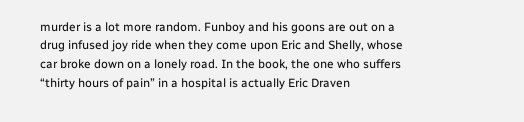murder is a lot more random. Funboy and his goons are out on a drug infused joy ride when they come upon Eric and Shelly, whose car broke down on a lonely road. In the book, the one who suffers “thirty hours of pain” in a hospital is actually Eric Draven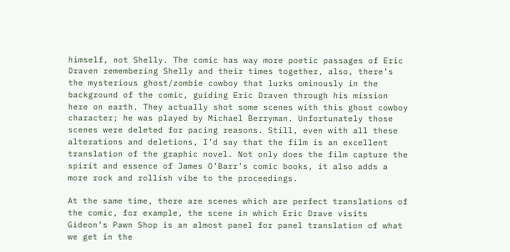himself, not Shelly. The comic has way more poetic passages of Eric Draven remembering Shelly and their times together, also, there’s the mysterious ghost/zombie cowboy that lurks ominously in the background of the comic, guiding Eric Draven through his mission here on earth. They actually shot some scenes with this ghost cowboy character; he was played by Michael Berryman. Unfortunately those scenes were deleted for pacing reasons. Still, even with all these alterations and deletions, I’d say that the film is an excellent translation of the graphic novel. Not only does the film capture the spirit and essence of James O’Barr’s comic books, it also adds a more rock and rollish vibe to the proceedings.

At the same time, there are scenes which are perfect translations of the comic, for example, the scene in which Eric Drave visits Gideon’s Pawn Shop is an almost panel for panel translation of what we get in the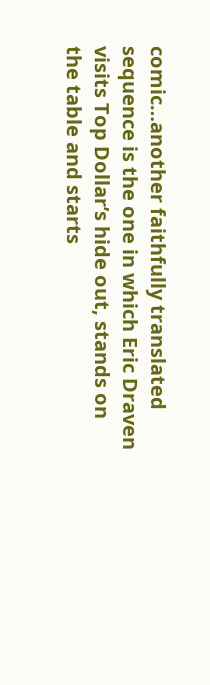comic…another faithfully translated sequence is the one in which Eric Draven visits Top Dollar’s hide out, stands on the table and starts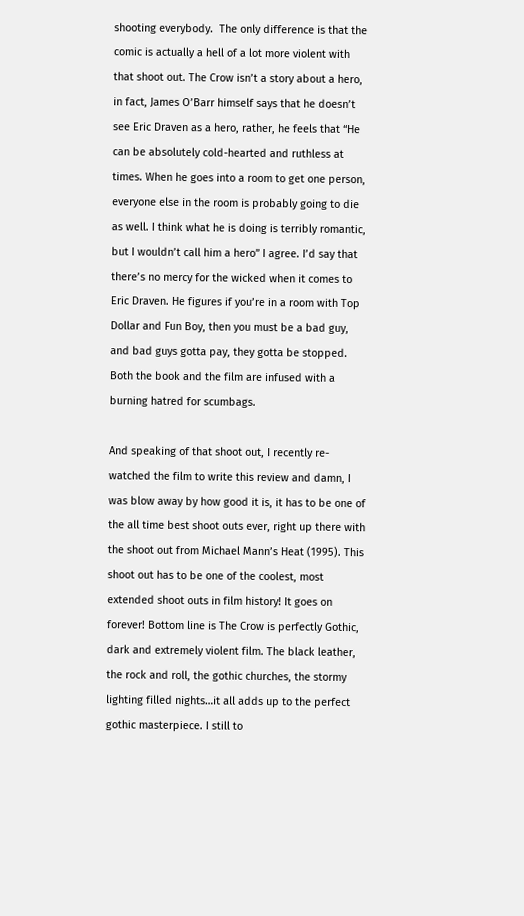shooting everybody.  The only difference is that the comic is actually a hell of a lot more violent with that shoot out. The Crow isn’t a story about a hero, in fact, James O’Barr himself says that he doesn’t see Eric Draven as a hero, rather, he feels that “He can be absolutely cold-hearted and ruthless at times. When he goes into a room to get one person, everyone else in the room is probably going to die as well. I think what he is doing is terribly romantic, but I wouldn’t call him a hero” I agree. I’d say that there’s no mercy for the wicked when it comes to Eric Draven. He figures if you’re in a room with Top Dollar and Fun Boy, then you must be a bad guy, and bad guys gotta pay, they gotta be stopped. Both the book and the film are infused with a burning hatred for scumbags.

And speaking of that shoot out, I recently re-watched the film to write this review and damn, I was blow away by how good it is, it has to be one of the all time best shoot outs ever, right up there with the shoot out from Michael Mann’s Heat (1995). This shoot out has to be one of the coolest, most extended shoot outs in film history! It goes on forever! Bottom line is The Crow is perfectly Gothic, dark and extremely violent film. The black leather, the rock and roll, the gothic churches, the stormy lighting filled nights…it all adds up to the perfect gothic masterpiece. I still to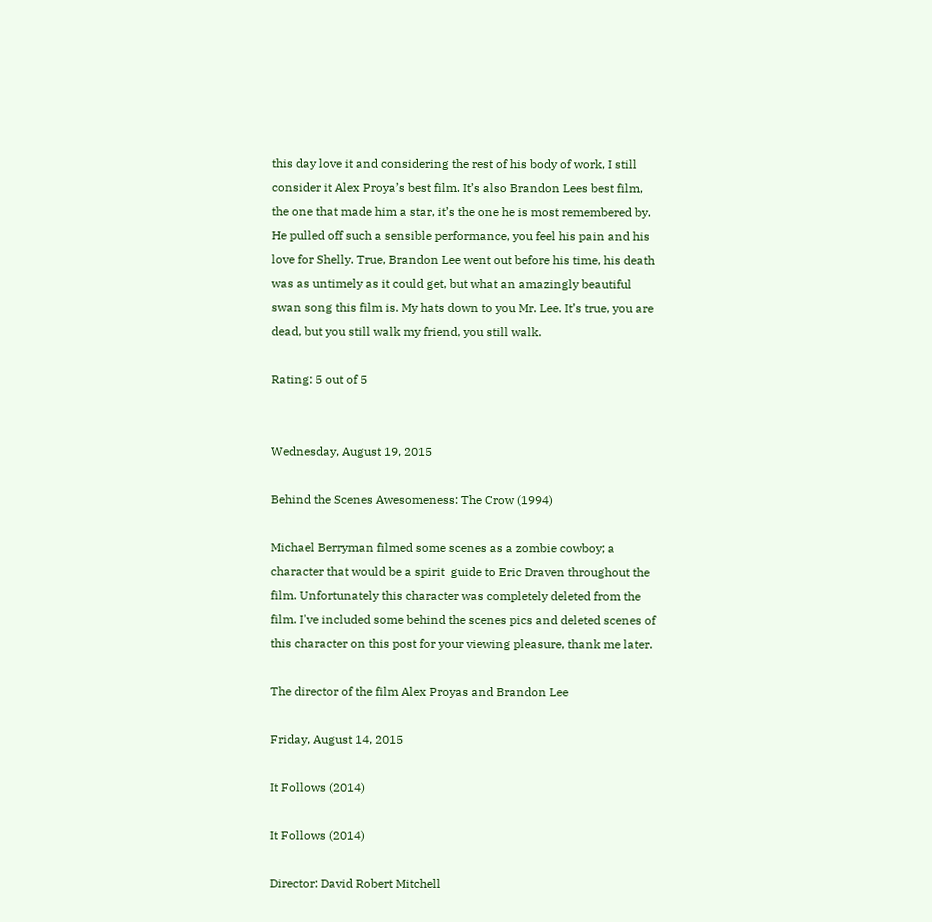this day love it and considering the rest of his body of work, I still consider it Alex Proya’s best film. It’s also Brandon Lees best film, the one that made him a star, it’s the one he is most remembered by. He pulled off such a sensible performance, you feel his pain and his love for Shelly. True, Brandon Lee went out before his time, his death was as untimely as it could get, but what an amazingly beautiful swan song this film is. My hats down to you Mr. Lee. It’s true, you are dead, but you still walk my friend, you still walk.

Rating: 5 out of 5


Wednesday, August 19, 2015

Behind the Scenes Awesomeness: The Crow (1994)

Michael Berryman filmed some scenes as a zombie cowboy; a character that would be a spirit  guide to Eric Draven throughout the film. Unfortunately this character was completely deleted from the film. I've included some behind the scenes pics and deleted scenes of this character on this post for your viewing pleasure, thank me later.

The director of the film Alex Proyas and Brandon Lee

Friday, August 14, 2015

It Follows (2014)

It Follows (2014)

Director: David Robert Mitchell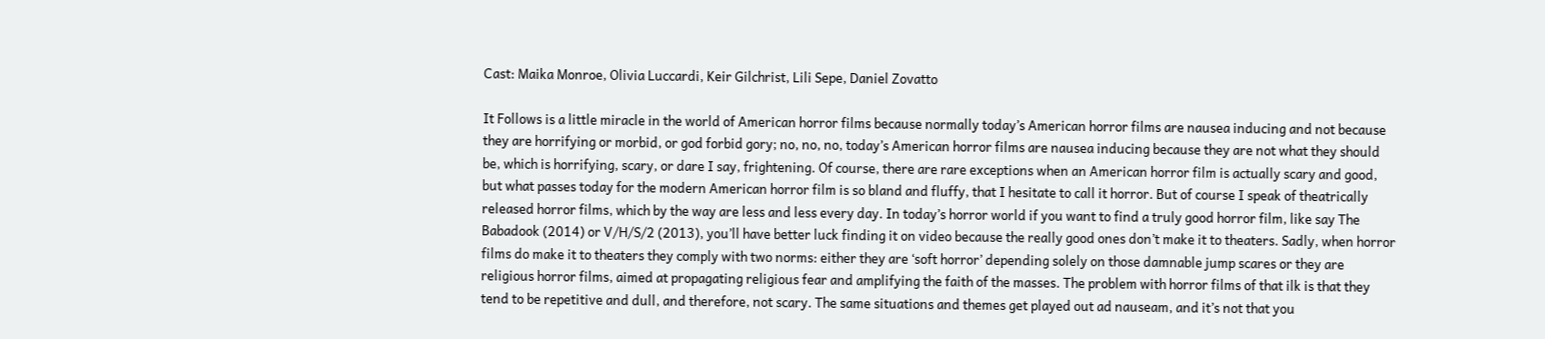Cast: Maika Monroe, Olivia Luccardi, Keir Gilchrist, Lili Sepe, Daniel Zovatto

It Follows is a little miracle in the world of American horror films because normally today’s American horror films are nausea inducing and not because they are horrifying or morbid, or god forbid gory; no, no, no, today’s American horror films are nausea inducing because they are not what they should be, which is horrifying, scary, or dare I say, frightening. Of course, there are rare exceptions when an American horror film is actually scary and good, but what passes today for the modern American horror film is so bland and fluffy, that I hesitate to call it horror. But of course I speak of theatrically released horror films, which by the way are less and less every day. In today’s horror world if you want to find a truly good horror film, like say The Babadook (2014) or V/H/S/2 (2013), you’ll have better luck finding it on video because the really good ones don’t make it to theaters. Sadly, when horror films do make it to theaters they comply with two norms: either they are ‘soft horror’ depending solely on those damnable jump scares or they are religious horror films, aimed at propagating religious fear and amplifying the faith of the masses. The problem with horror films of that ilk is that they tend to be repetitive and dull, and therefore, not scary. The same situations and themes get played out ad nauseam, and it’s not that you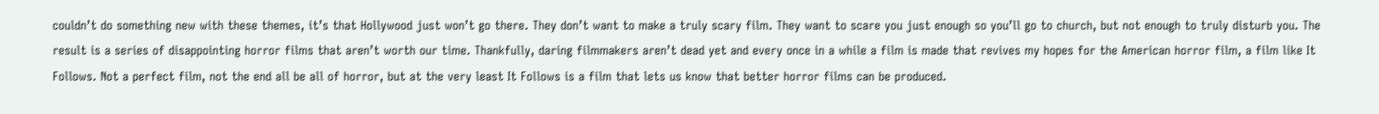couldn’t do something new with these themes, it’s that Hollywood just won’t go there. They don’t want to make a truly scary film. They want to scare you just enough so you’ll go to church, but not enough to truly disturb you. The result is a series of disappointing horror films that aren’t worth our time. Thankfully, daring filmmakers aren’t dead yet and every once in a while a film is made that revives my hopes for the American horror film, a film like It Follows. Not a perfect film, not the end all be all of horror, but at the very least It Follows is a film that lets us know that better horror films can be produced.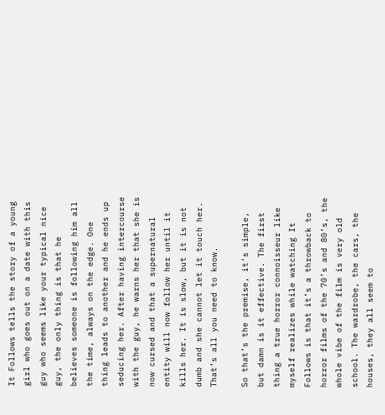It Follows tells the story of a young girl who goes out on a date with this guy who seems like your typical nice guy, the only thing is that he believes someone is following him all the time, always on the edge. One thing leads to another and he ends up seducing her. After having intercourse with the guy, he warns her that she is now cursed and that a supernatural entity will now follow her until it kills her. It is slow, but it is not dumb and she cannot let it touch her. That’s all you need to know.

So that’s the premise, it’s simple, but damn is it effective. The first thing a true horror connoisseur like myself realizes while watching It Follows is that it’s a throwback to horror films of the 70’s and 80’s, the whole vibe of the film is very old school. The wardrobe, the cars, the houses, they all seem to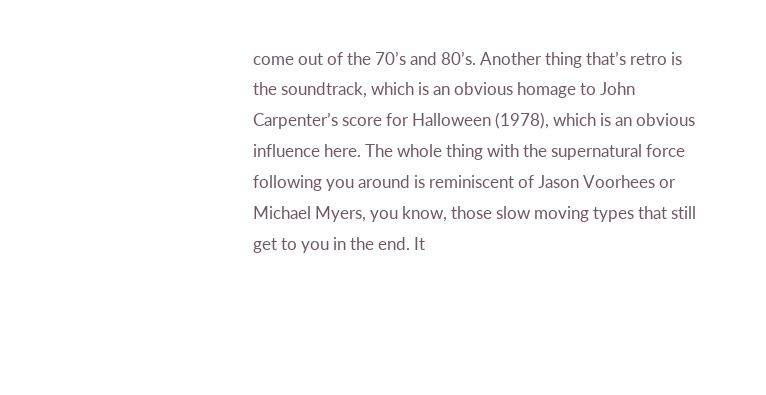come out of the 70’s and 80’s. Another thing that’s retro is the soundtrack, which is an obvious homage to John Carpenter’s score for Halloween (1978), which is an obvious influence here. The whole thing with the supernatural force following you around is reminiscent of Jason Voorhees or Michael Myers, you know, those slow moving types that still get to you in the end. It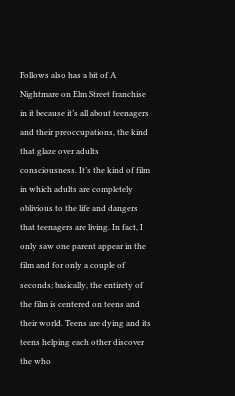Follows also has a bit of A Nightmare on Elm Street franchise in it because it’s all about teenagers and their preoccupations, the kind that glaze over adults consciousness. It’s the kind of film in which adults are completely oblivious to the life and dangers that teenagers are living. In fact, I only saw one parent appear in the film and for only a couple of seconds; basically, the entirety of the film is centered on teens and their world. Teens are dying and its teens helping each other discover the who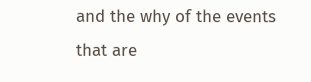and the why of the events that are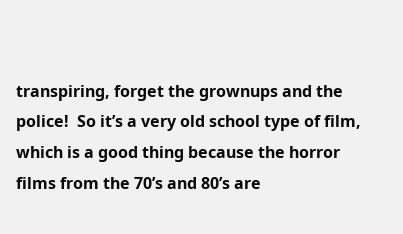transpiring, forget the grownups and the police!  So it’s a very old school type of film, which is a good thing because the horror films from the 70’s and 80’s are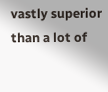vastly superior than a lot of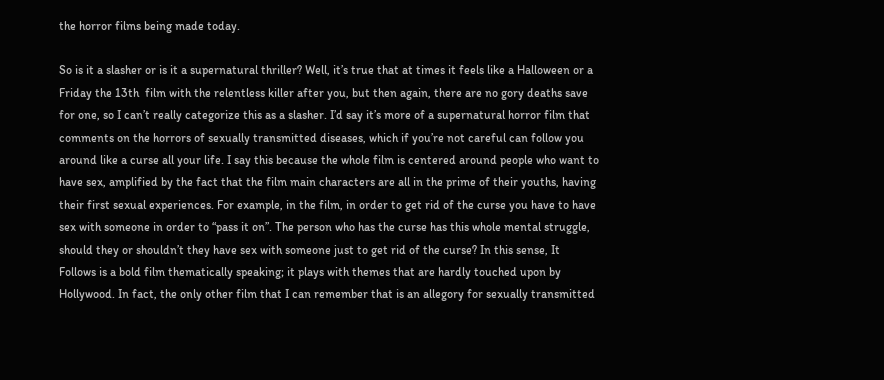the horror films being made today.

So is it a slasher or is it a supernatural thriller? Well, it’s true that at times it feels like a Halloween or a Friday the 13th  film with the relentless killer after you, but then again, there are no gory deaths save for one, so I can’t really categorize this as a slasher. I’d say it’s more of a supernatural horror film that comments on the horrors of sexually transmitted diseases, which if you’re not careful can follow you around like a curse all your life. I say this because the whole film is centered around people who want to have sex, amplified by the fact that the film main characters are all in the prime of their youths, having their first sexual experiences. For example, in the film, in order to get rid of the curse you have to have sex with someone in order to “pass it on”. The person who has the curse has this whole mental struggle, should they or shouldn’t they have sex with someone just to get rid of the curse? In this sense, It Follows is a bold film thematically speaking; it plays with themes that are hardly touched upon by Hollywood. In fact, the only other film that I can remember that is an allegory for sexually transmitted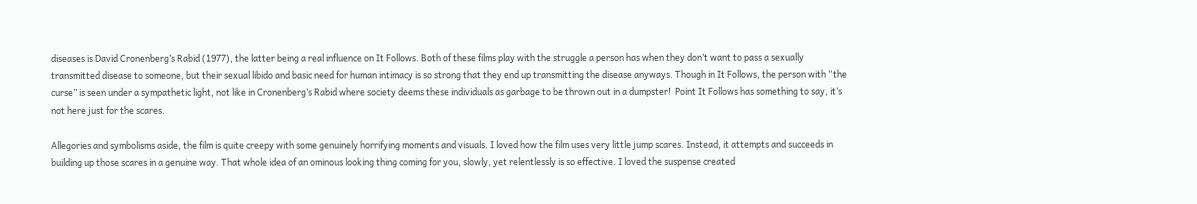diseases is David Cronenberg’s Rabid (1977), the latter being a real influence on It Follows. Both of these films play with the struggle a person has when they don’t want to pass a sexually transmitted disease to someone, but their sexual libido and basic need for human intimacy is so strong that they end up transmitting the disease anyways. Though in It Follows, the person with “the curse” is seen under a sympathetic light, not like in Cronenberg’s Rabid where society deems these individuals as garbage to be thrown out in a dumpster!  Point It Follows has something to say, it’s not here just for the scares.

Allegories and symbolisms aside, the film is quite creepy with some genuinely horrifying moments and visuals. I loved how the film uses very little jump scares. Instead, it attempts and succeeds in building up those scares in a genuine way. That whole idea of an ominous looking thing coming for you, slowly, yet relentlessly is so effective. I loved the suspense created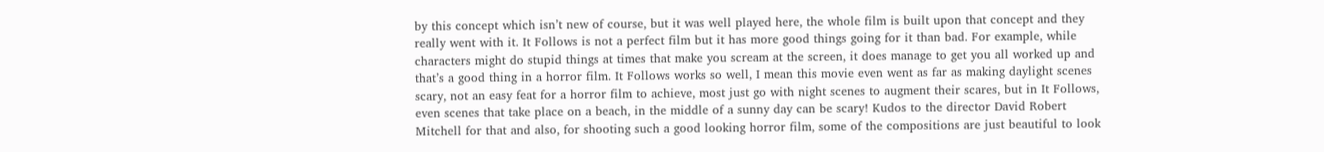by this concept which isn’t new of course, but it was well played here, the whole film is built upon that concept and they really went with it. It Follows is not a perfect film but it has more good things going for it than bad. For example, while characters might do stupid things at times that make you scream at the screen, it does manage to get you all worked up and that’s a good thing in a horror film. It Follows works so well, I mean this movie even went as far as making daylight scenes scary, not an easy feat for a horror film to achieve, most just go with night scenes to augment their scares, but in It Follows, even scenes that take place on a beach, in the middle of a sunny day can be scary! Kudos to the director David Robert Mitchell for that and also, for shooting such a good looking horror film, some of the compositions are just beautiful to look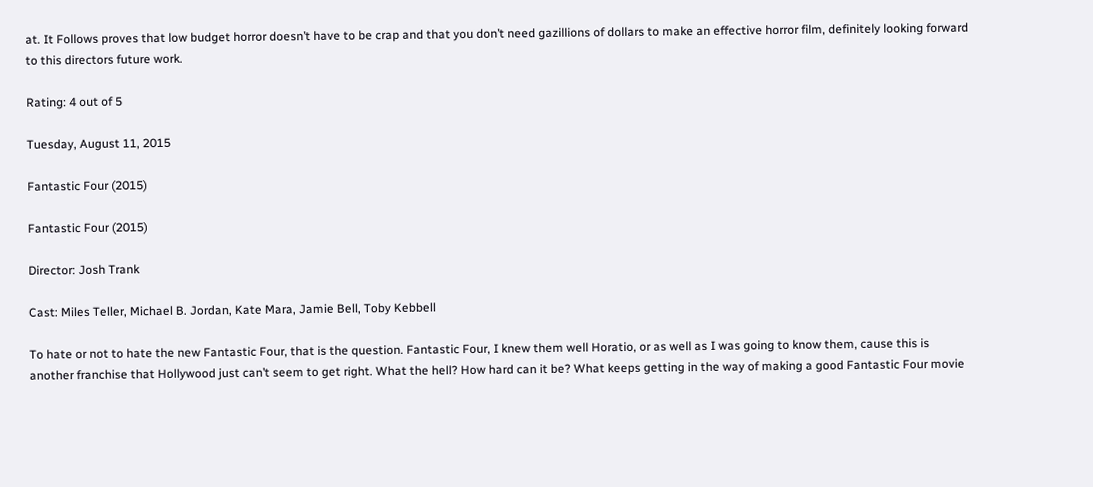at. It Follows proves that low budget horror doesn’t have to be crap and that you don’t need gazillions of dollars to make an effective horror film, definitely looking forward to this directors future work.

Rating: 4 out of 5

Tuesday, August 11, 2015

Fantastic Four (2015)

Fantastic Four (2015)

Director: Josh Trank

Cast: Miles Teller, Michael B. Jordan, Kate Mara, Jamie Bell, Toby Kebbell

To hate or not to hate the new Fantastic Four, that is the question. Fantastic Four, I knew them well Horatio, or as well as I was going to know them, cause this is another franchise that Hollywood just can’t seem to get right. What the hell? How hard can it be? What keeps getting in the way of making a good Fantastic Four movie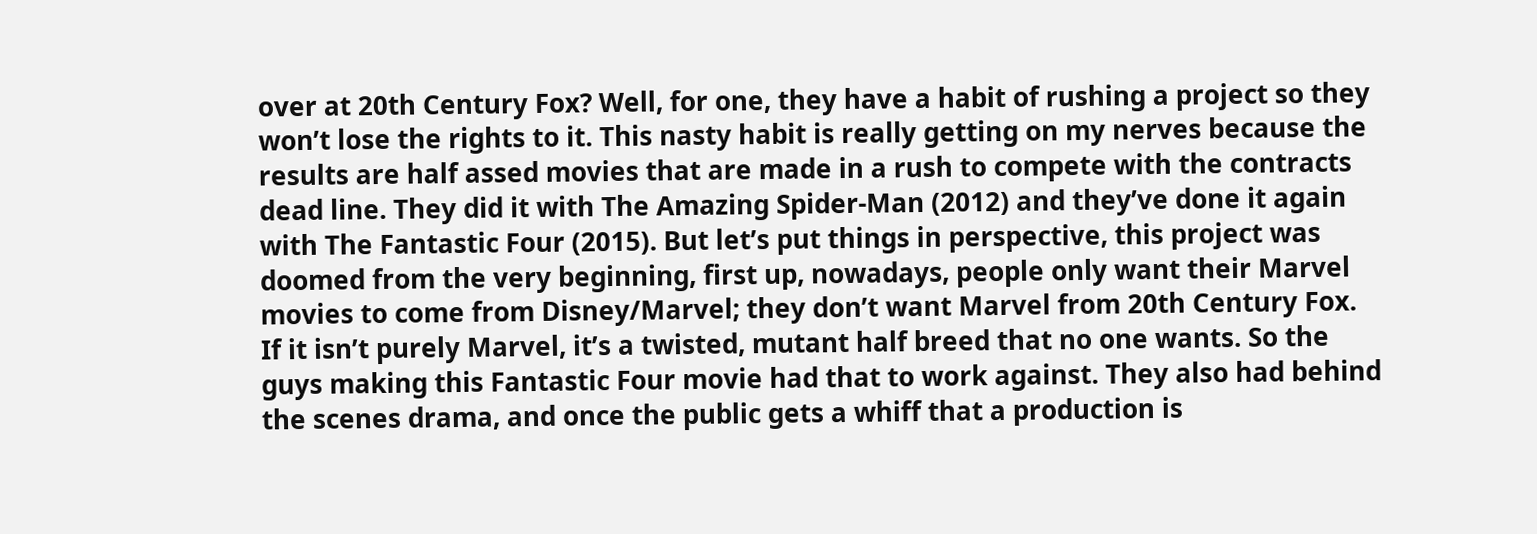over at 20th Century Fox? Well, for one, they have a habit of rushing a project so they won’t lose the rights to it. This nasty habit is really getting on my nerves because the results are half assed movies that are made in a rush to compete with the contracts dead line. They did it with The Amazing Spider-Man (2012) and they’ve done it again with The Fantastic Four (2015). But let’s put things in perspective, this project was doomed from the very beginning, first up, nowadays, people only want their Marvel movies to come from Disney/Marvel; they don’t want Marvel from 20th Century Fox. If it isn’t purely Marvel, it’s a twisted, mutant half breed that no one wants. So the guys making this Fantastic Four movie had that to work against. They also had behind the scenes drama, and once the public gets a whiff that a production is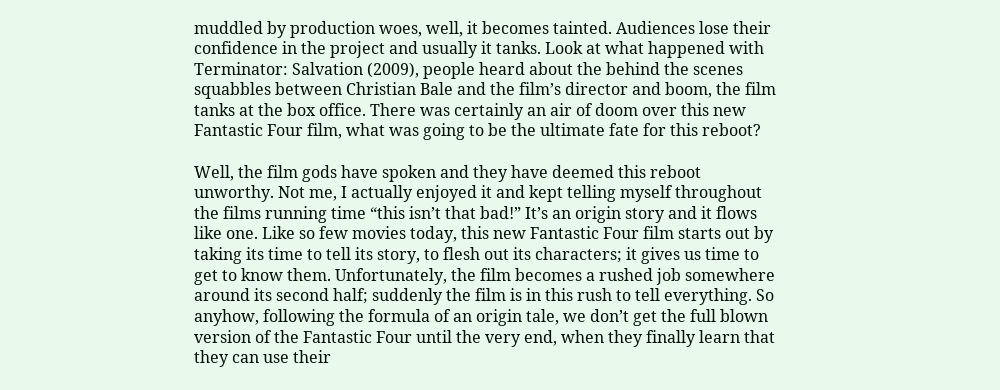muddled by production woes, well, it becomes tainted. Audiences lose their confidence in the project and usually it tanks. Look at what happened with Terminator: Salvation (2009), people heard about the behind the scenes squabbles between Christian Bale and the film’s director and boom, the film tanks at the box office. There was certainly an air of doom over this new Fantastic Four film, what was going to be the ultimate fate for this reboot?

Well, the film gods have spoken and they have deemed this reboot unworthy. Not me, I actually enjoyed it and kept telling myself throughout the films running time “this isn’t that bad!” It’s an origin story and it flows like one. Like so few movies today, this new Fantastic Four film starts out by taking its time to tell its story, to flesh out its characters; it gives us time to get to know them. Unfortunately, the film becomes a rushed job somewhere around its second half; suddenly the film is in this rush to tell everything. So anyhow, following the formula of an origin tale, we don’t get the full blown version of the Fantastic Four until the very end, when they finally learn that they can use their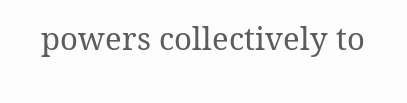powers collectively to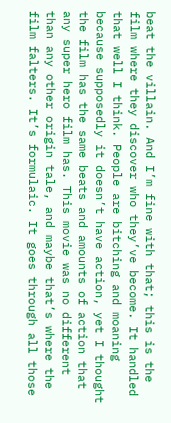beat the villain. And I’m fine with that; this is the film where they discover who they’ve become. It handled that well I think. People are bitching and moaning because supposedly it doesn’t have action, yet I thought the film has the same beats and amounts of action that any super hero film has. This movie was no different than any other origin tale, and maybe that’s where the film falters. It’s formulaic. It goes through all those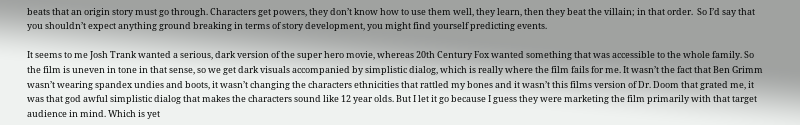beats that an origin story must go through. Characters get powers, they don’t know how to use them well, they learn, then they beat the villain; in that order.  So I’d say that you shouldn’t expect anything ground breaking in terms of story development, you might find yourself predicting events.

It seems to me Josh Trank wanted a serious, dark version of the super hero movie, whereas 20th Century Fox wanted something that was accessible to the whole family. So the film is uneven in tone in that sense, so we get dark visuals accompanied by simplistic dialog, which is really where the film fails for me. It wasn’t the fact that Ben Grimm wasn’t wearing spandex undies and boots, it wasn’t changing the characters ethnicities that rattled my bones and it wasn’t this films version of Dr. Doom that grated me, it was that god awful simplistic dialog that makes the characters sound like 12 year olds. But I let it go because I guess they were marketing the film primarily with that target audience in mind. Which is yet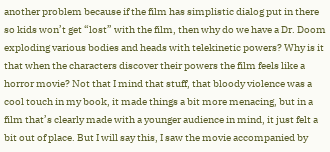another problem because if the film has simplistic dialog put in there so kids won’t get “lost” with the film, then why do we have a Dr. Doom exploding various bodies and heads with telekinetic powers? Why is it that when the characters discover their powers the film feels like a horror movie? Not that I mind that stuff, that bloody violence was a cool touch in my book, it made things a bit more menacing, but in a film that’s clearly made with a younger audience in mind, it just felt a bit out of place. But I will say this, I saw the movie accompanied by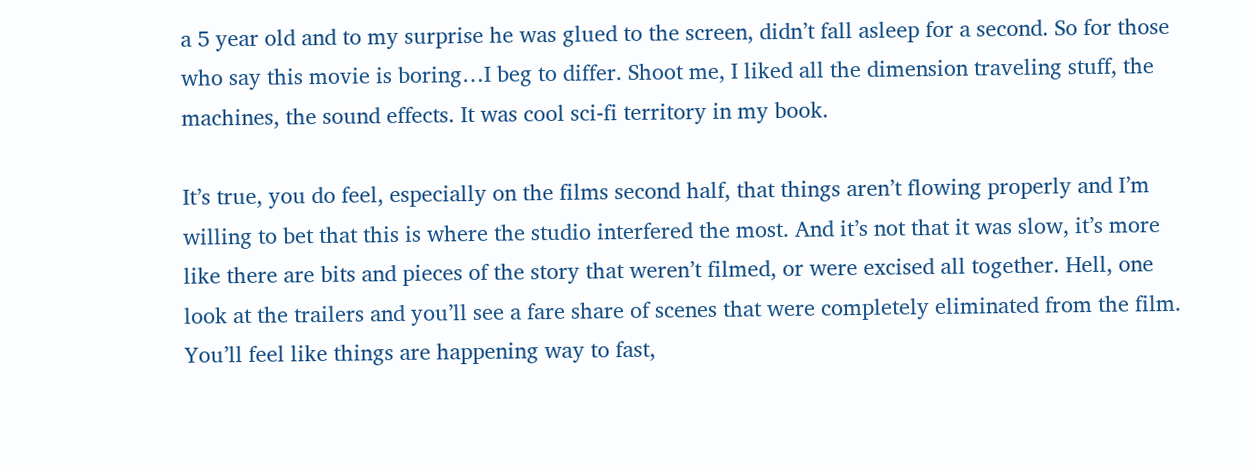a 5 year old and to my surprise he was glued to the screen, didn’t fall asleep for a second. So for those who say this movie is boring…I beg to differ. Shoot me, I liked all the dimension traveling stuff, the machines, the sound effects. It was cool sci-fi territory in my book.

It’s true, you do feel, especially on the films second half, that things aren’t flowing properly and I’m willing to bet that this is where the studio interfered the most. And it’s not that it was slow, it’s more like there are bits and pieces of the story that weren’t filmed, or were excised all together. Hell, one look at the trailers and you’ll see a fare share of scenes that were completely eliminated from the film. You’ll feel like things are happening way to fast,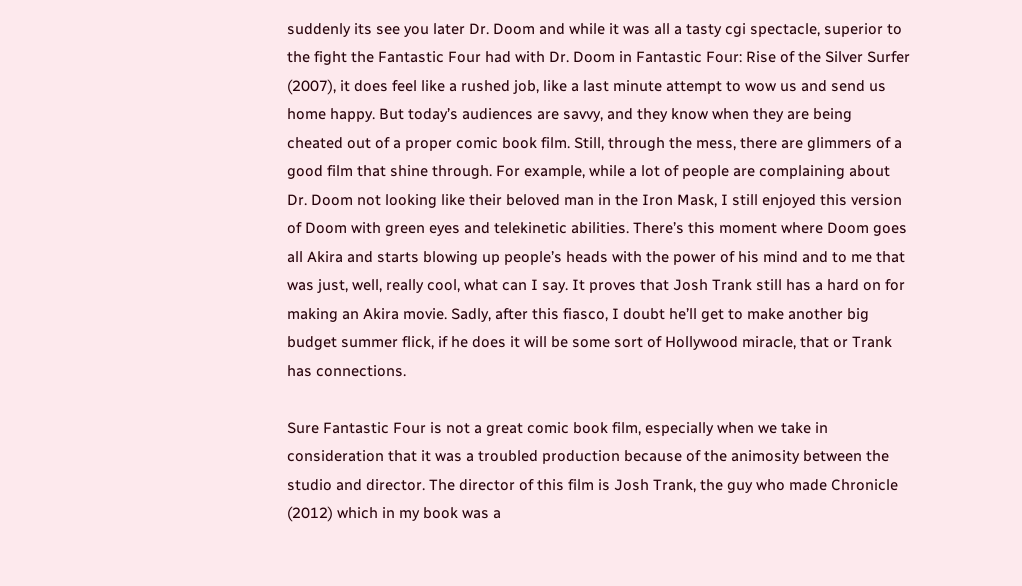suddenly its see you later Dr. Doom and while it was all a tasty cgi spectacle, superior to the fight the Fantastic Four had with Dr. Doom in Fantastic Four: Rise of the Silver Surfer (2007), it does feel like a rushed job, like a last minute attempt to wow us and send us home happy. But today’s audiences are savvy, and they know when they are being cheated out of a proper comic book film. Still, through the mess, there are glimmers of a good film that shine through. For example, while a lot of people are complaining about Dr. Doom not looking like their beloved man in the Iron Mask, I still enjoyed this version of Doom with green eyes and telekinetic abilities. There’s this moment where Doom goes all Akira and starts blowing up people’s heads with the power of his mind and to me that was just, well, really cool, what can I say. It proves that Josh Trank still has a hard on for making an Akira movie. Sadly, after this fiasco, I doubt he’ll get to make another big budget summer flick, if he does it will be some sort of Hollywood miracle, that or Trank has connections.

Sure Fantastic Four is not a great comic book film, especially when we take in consideration that it was a troubled production because of the animosity between the studio and director. The director of this film is Josh Trank, the guy who made Chronicle (2012) which in my book was a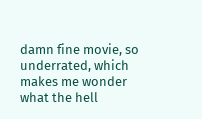damn fine movie, so underrated, which makes me wonder what the hell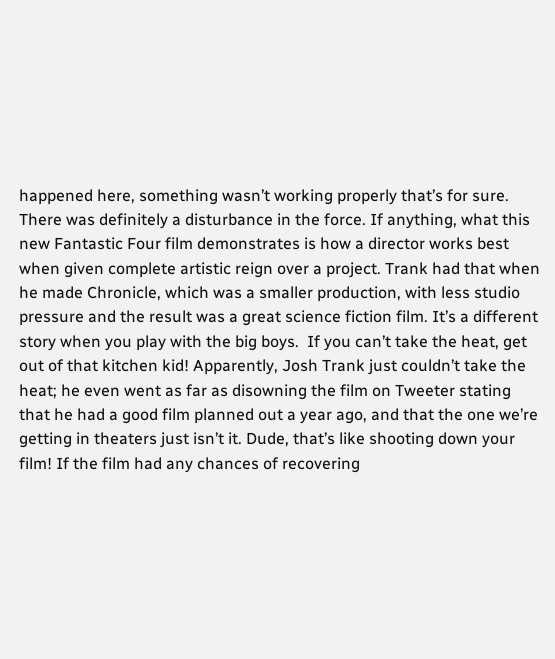happened here, something wasn’t working properly that’s for sure. There was definitely a disturbance in the force. If anything, what this new Fantastic Four film demonstrates is how a director works best when given complete artistic reign over a project. Trank had that when he made Chronicle, which was a smaller production, with less studio pressure and the result was a great science fiction film. It’s a different story when you play with the big boys.  If you can’t take the heat, get out of that kitchen kid! Apparently, Josh Trank just couldn’t take the heat; he even went as far as disowning the film on Tweeter stating that he had a good film planned out a year ago, and that the one we’re getting in theaters just isn’t it. Dude, that’s like shooting down your film! If the film had any chances of recovering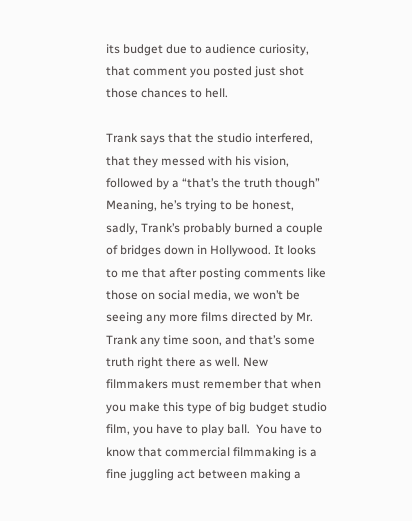its budget due to audience curiosity, that comment you posted just shot those chances to hell.

Trank says that the studio interfered, that they messed with his vision, followed by a “that’s the truth though” Meaning, he’s trying to be honest, sadly, Trank’s probably burned a couple of bridges down in Hollywood. It looks to me that after posting comments like those on social media, we won’t be seeing any more films directed by Mr. Trank any time soon, and that’s some truth right there as well. New filmmakers must remember that when you make this type of big budget studio film, you have to play ball.  You have to know that commercial filmmaking is a fine juggling act between making a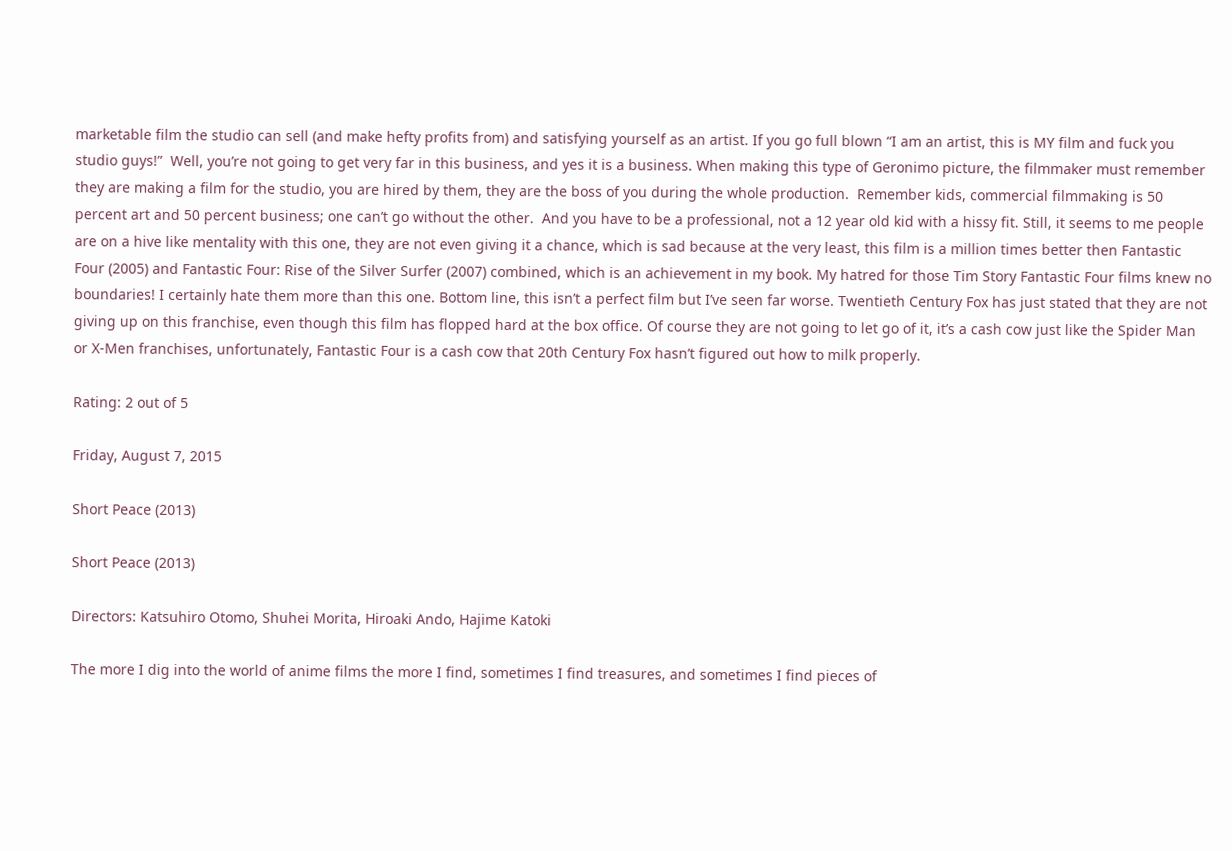marketable film the studio can sell (and make hefty profits from) and satisfying yourself as an artist. If you go full blown “I am an artist, this is MY film and fuck you studio guys!”  Well, you’re not going to get very far in this business, and yes it is a business. When making this type of Geronimo picture, the filmmaker must remember they are making a film for the studio, you are hired by them, they are the boss of you during the whole production.  Remember kids, commercial filmmaking is 50 percent art and 50 percent business; one can’t go without the other.  And you have to be a professional, not a 12 year old kid with a hissy fit. Still, it seems to me people are on a hive like mentality with this one, they are not even giving it a chance, which is sad because at the very least, this film is a million times better then Fantastic Four (2005) and Fantastic Four: Rise of the Silver Surfer (2007) combined, which is an achievement in my book. My hatred for those Tim Story Fantastic Four films knew no boundaries! I certainly hate them more than this one. Bottom line, this isn’t a perfect film but I’ve seen far worse. Twentieth Century Fox has just stated that they are not giving up on this franchise, even though this film has flopped hard at the box office. Of course they are not going to let go of it, it’s a cash cow just like the Spider Man or X-Men franchises, unfortunately, Fantastic Four is a cash cow that 20th Century Fox hasn’t figured out how to milk properly.

Rating: 2 out of 5

Friday, August 7, 2015

Short Peace (2013)

Short Peace (2013)

Directors: Katsuhiro Otomo, Shuhei Morita, Hiroaki Ando, Hajime Katoki

The more I dig into the world of anime films the more I find, sometimes I find treasures, and sometimes I find pieces of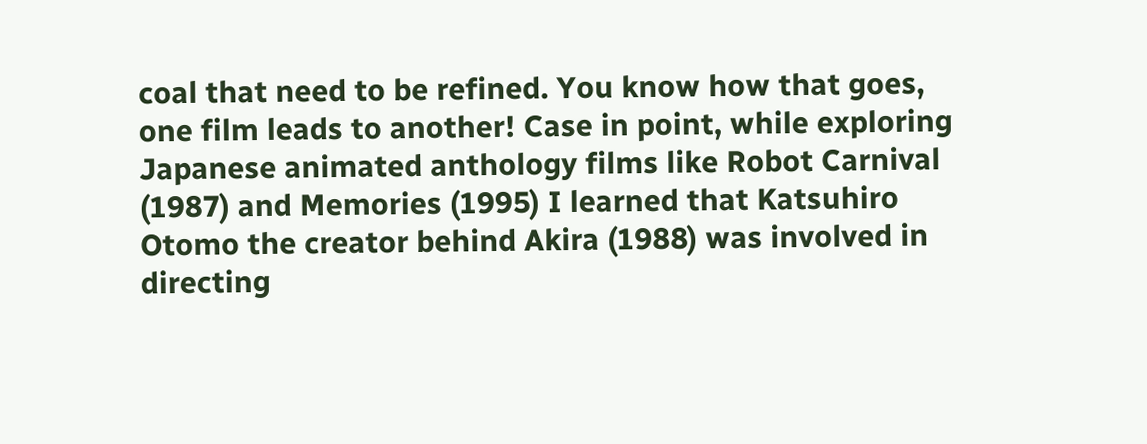coal that need to be refined. You know how that goes, one film leads to another! Case in point, while exploring Japanese animated anthology films like Robot Carnival (1987) and Memories (1995) I learned that Katsuhiro Otomo the creator behind Akira (1988) was involved in directing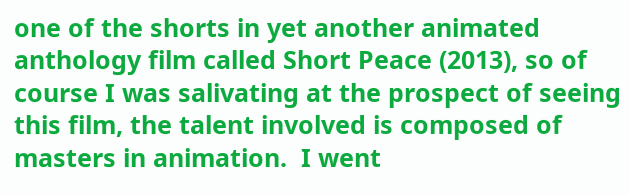one of the shorts in yet another animated anthology film called Short Peace (2013), so of course I was salivating at the prospect of seeing this film, the talent involved is composed of masters in animation.  I went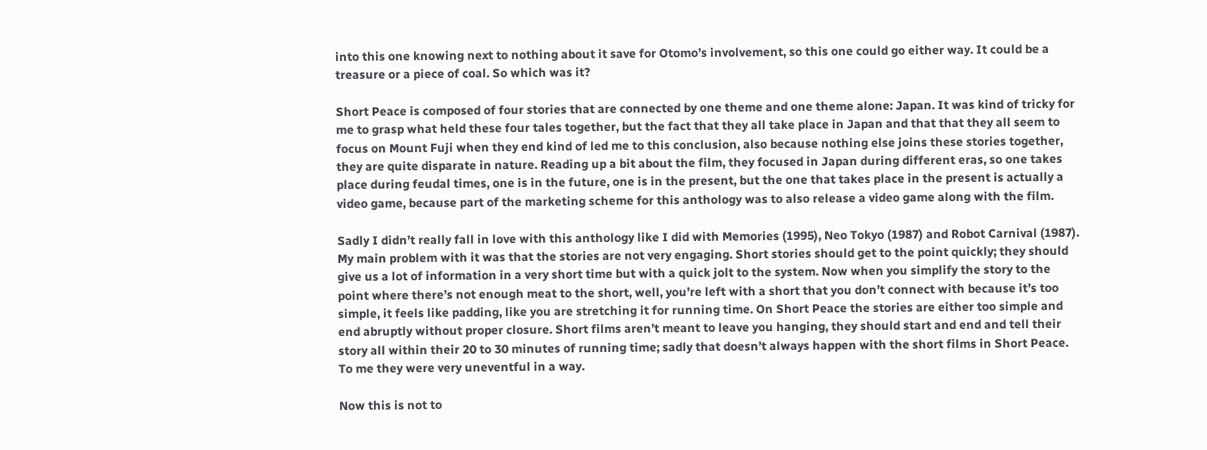into this one knowing next to nothing about it save for Otomo’s involvement, so this one could go either way. It could be a treasure or a piece of coal. So which was it?

Short Peace is composed of four stories that are connected by one theme and one theme alone: Japan. It was kind of tricky for me to grasp what held these four tales together, but the fact that they all take place in Japan and that that they all seem to focus on Mount Fuji when they end kind of led me to this conclusion, also because nothing else joins these stories together, they are quite disparate in nature. Reading up a bit about the film, they focused in Japan during different eras, so one takes place during feudal times, one is in the future, one is in the present, but the one that takes place in the present is actually a video game, because part of the marketing scheme for this anthology was to also release a video game along with the film.

Sadly I didn’t really fall in love with this anthology like I did with Memories (1995), Neo Tokyo (1987) and Robot Carnival (1987). My main problem with it was that the stories are not very engaging. Short stories should get to the point quickly; they should give us a lot of information in a very short time but with a quick jolt to the system. Now when you simplify the story to the point where there’s not enough meat to the short, well, you’re left with a short that you don’t connect with because it’s too simple, it feels like padding, like you are stretching it for running time. On Short Peace the stories are either too simple and end abruptly without proper closure. Short films aren’t meant to leave you hanging, they should start and end and tell their story all within their 20 to 30 minutes of running time; sadly that doesn’t always happen with the short films in Short Peace. To me they were very uneventful in a way.

Now this is not to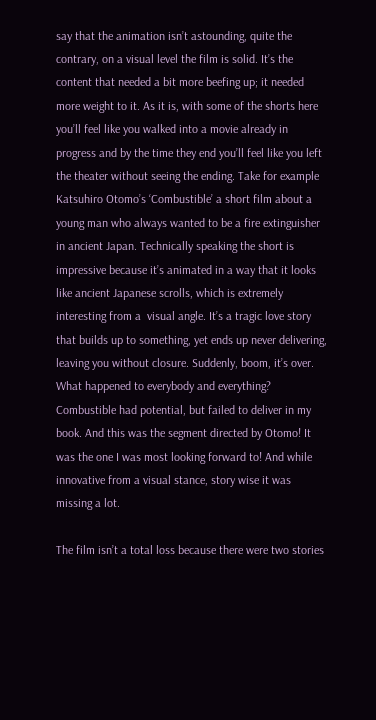say that the animation isn’t astounding, quite the contrary, on a visual level the film is solid. It’s the content that needed a bit more beefing up; it needed more weight to it. As it is, with some of the shorts here you’ll feel like you walked into a movie already in progress and by the time they end you’ll feel like you left the theater without seeing the ending. Take for example Katsuhiro Otomo’s ‘Combustible’ a short film about a young man who always wanted to be a fire extinguisher in ancient Japan. Technically speaking the short is impressive because it’s animated in a way that it looks like ancient Japanese scrolls, which is extremely interesting from a  visual angle. It’s a tragic love story that builds up to something, yet ends up never delivering, leaving you without closure. Suddenly, boom, it’s over. What happened to everybody and everything? Combustible had potential, but failed to deliver in my book. And this was the segment directed by Otomo! It was the one I was most looking forward to! And while innovative from a visual stance, story wise it was missing a lot.

The film isn’t a total loss because there were two stories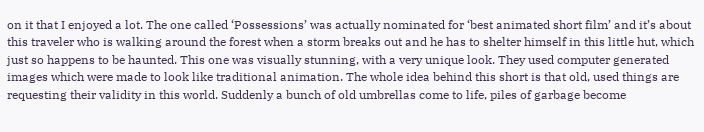on it that I enjoyed a lot. The one called ‘Possessions’ was actually nominated for ‘best animated short film’ and it’s about this traveler who is walking around the forest when a storm breaks out and he has to shelter himself in this little hut, which just so happens to be haunted. This one was visually stunning, with a very unique look. They used computer generated images which were made to look like traditional animation. The whole idea behind this short is that old, used things are requesting their validity in this world. Suddenly a bunch of old umbrellas come to life, piles of garbage become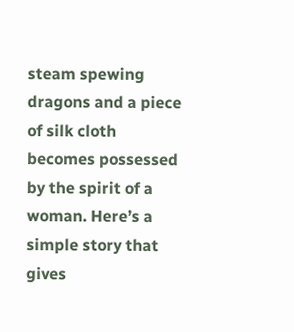steam spewing dragons and a piece of silk cloth becomes possessed by the spirit of a woman. Here’s a simple story that gives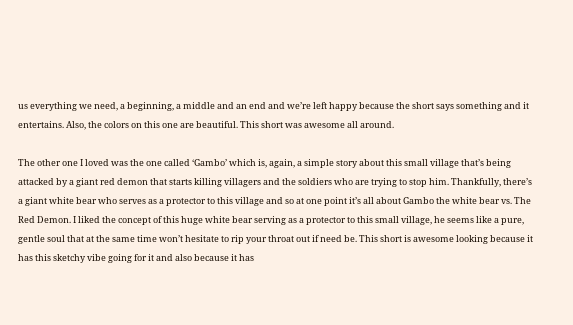us everything we need, a beginning, a middle and an end and we’re left happy because the short says something and it entertains. Also, the colors on this one are beautiful. This short was awesome all around.

The other one I loved was the one called ‘Gambo’ which is, again, a simple story about this small village that’s being attacked by a giant red demon that starts killing villagers and the soldiers who are trying to stop him. Thankfully, there’s a giant white bear who serves as a protector to this village and so at one point it’s all about Gambo the white bear vs. The Red Demon. I liked the concept of this huge white bear serving as a protector to this small village, he seems like a pure, gentle soul that at the same time won’t hesitate to rip your throat out if need be. This short is awesome looking because it has this sketchy vibe going for it and also because it has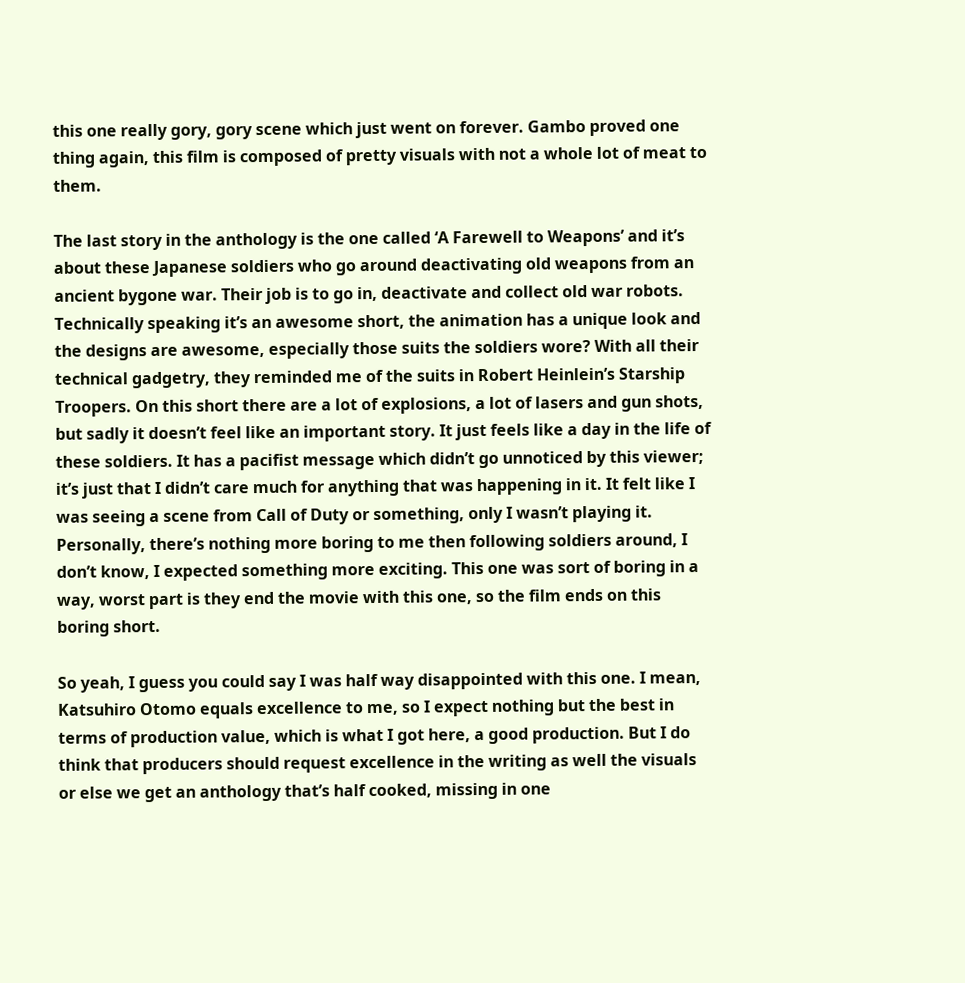this one really gory, gory scene which just went on forever. Gambo proved one thing again, this film is composed of pretty visuals with not a whole lot of meat to them.

The last story in the anthology is the one called ‘A Farewell to Weapons’ and it’s about these Japanese soldiers who go around deactivating old weapons from an ancient bygone war. Their job is to go in, deactivate and collect old war robots. Technically speaking it’s an awesome short, the animation has a unique look and the designs are awesome, especially those suits the soldiers wore? With all their technical gadgetry, they reminded me of the suits in Robert Heinlein’s Starship Troopers. On this short there are a lot of explosions, a lot of lasers and gun shots, but sadly it doesn’t feel like an important story. It just feels like a day in the life of these soldiers. It has a pacifist message which didn’t go unnoticed by this viewer; it’s just that I didn’t care much for anything that was happening in it. It felt like I was seeing a scene from Call of Duty or something, only I wasn’t playing it. Personally, there’s nothing more boring to me then following soldiers around, I don’t know, I expected something more exciting. This one was sort of boring in a way, worst part is they end the movie with this one, so the film ends on this boring short.

So yeah, I guess you could say I was half way disappointed with this one. I mean, Katsuhiro Otomo equals excellence to me, so I expect nothing but the best in terms of production value, which is what I got here, a good production. But I do think that producers should request excellence in the writing as well the visuals or else we get an anthology that’s half cooked, missing in one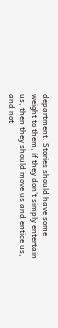department. Stories should have some weight to them, if they don’t simply entertain us, then they should move us and entice us, and not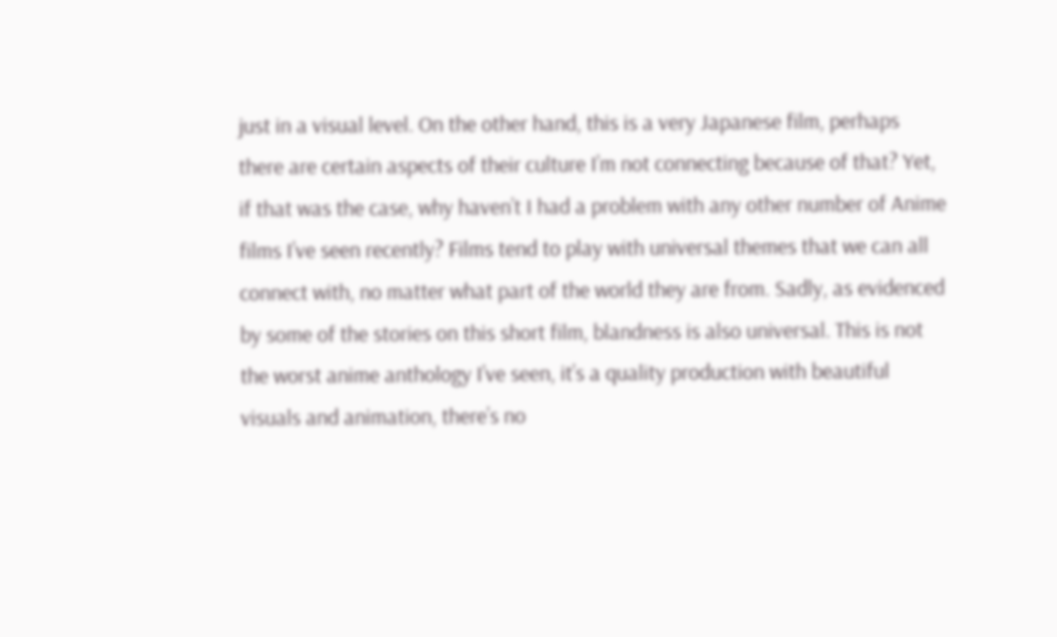just in a visual level. On the other hand, this is a very Japanese film, perhaps there are certain aspects of their culture I’m not connecting because of that? Yet, if that was the case, why haven’t I had a problem with any other number of Anime films I’ve seen recently? Films tend to play with universal themes that we can all connect with, no matter what part of the world they are from. Sadly, as evidenced by some of the stories on this short film, blandness is also universal. This is not the worst anime anthology I’ve seen, it’s a quality production with beautiful visuals and animation, there’s no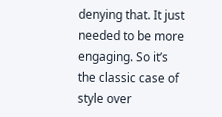denying that. It just needed to be more engaging. So it’s the classic case of style over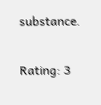substance.

Rating: 3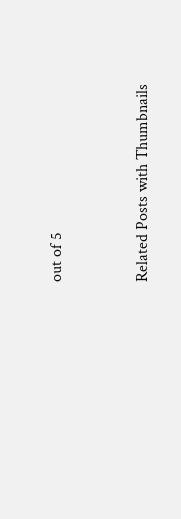out of 5


Related Posts with Thumbnails